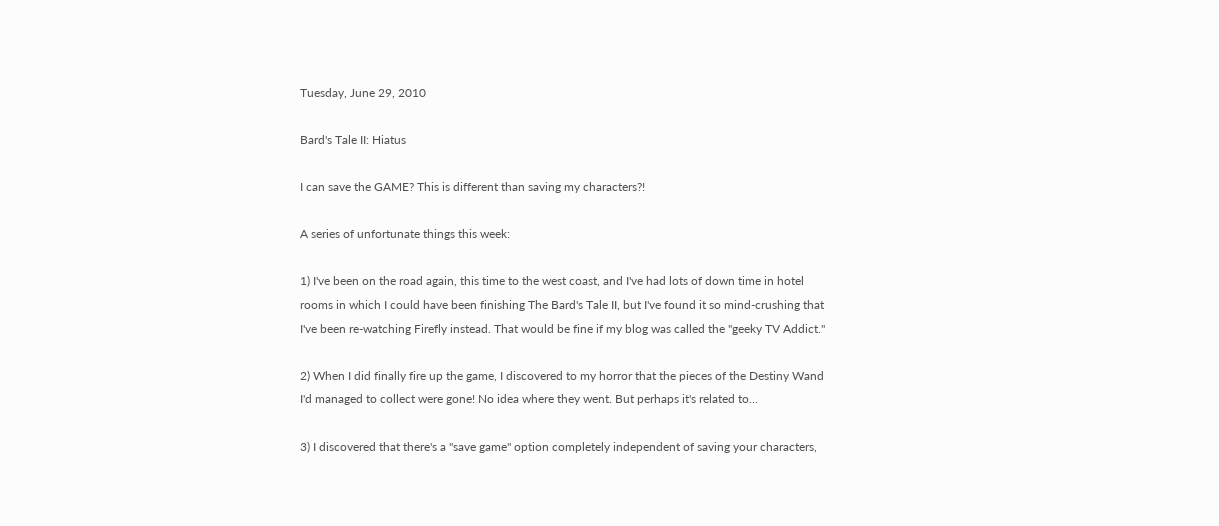Tuesday, June 29, 2010

Bard's Tale II: Hiatus

I can save the GAME? This is different than saving my characters?!

A series of unfortunate things this week:

1) I've been on the road again, this time to the west coast, and I've had lots of down time in hotel rooms in which I could have been finishing The Bard's Tale II, but I've found it so mind-crushing that I've been re-watching Firefly instead. That would be fine if my blog was called the "geeky TV Addict."

2) When I did finally fire up the game, I discovered to my horror that the pieces of the Destiny Wand I'd managed to collect were gone! No idea where they went. But perhaps it's related to...

3) I discovered that there's a "save game" option completely independent of saving your characters,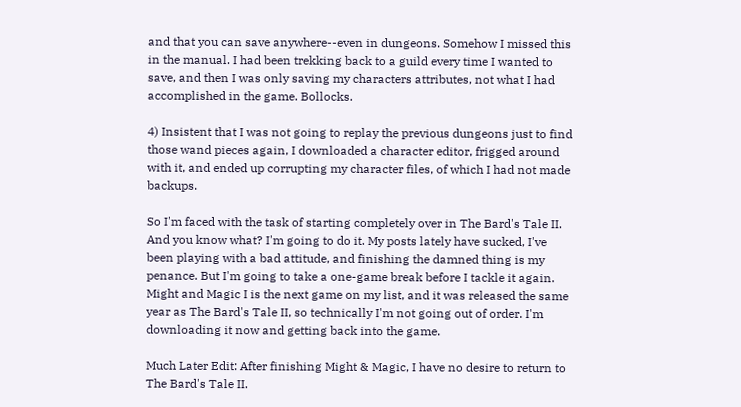and that you can save anywhere--even in dungeons. Somehow I missed this in the manual. I had been trekking back to a guild every time I wanted to save, and then I was only saving my characters attributes, not what I had accomplished in the game. Bollocks.

4) Insistent that I was not going to replay the previous dungeons just to find those wand pieces again, I downloaded a character editor, frigged around with it, and ended up corrupting my character files, of which I had not made backups.

So I'm faced with the task of starting completely over in The Bard's Tale II. And you know what? I'm going to do it. My posts lately have sucked, I've been playing with a bad attitude, and finishing the damned thing is my penance. But I'm going to take a one-game break before I tackle it again. Might and Magic I is the next game on my list, and it was released the same year as The Bard's Tale II, so technically I'm not going out of order. I'm downloading it now and getting back into the game.

Much Later Edit: After finishing Might & Magic, I have no desire to return to The Bard's Tale II.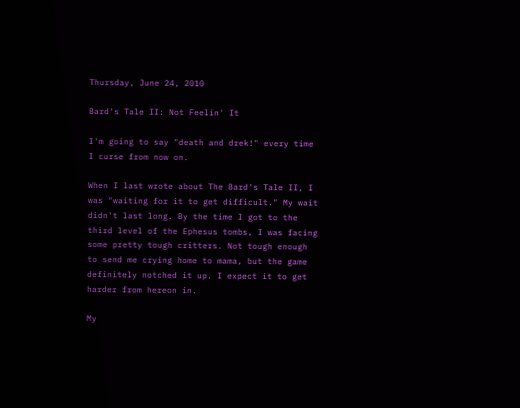Thursday, June 24, 2010

Bard's Tale II: Not Feelin' It

I'm going to say "death and drek!" every time I curse from now on.

When I last wrote about The Bard's Tale II, I was "waiting for it to get difficult." My wait didn't last long. By the time I got to the third level of the Ephesus tombs, I was facing some pretty tough critters. Not tough enough to send me crying home to mama, but the game definitely notched it up. I expect it to get harder from hereon in.

My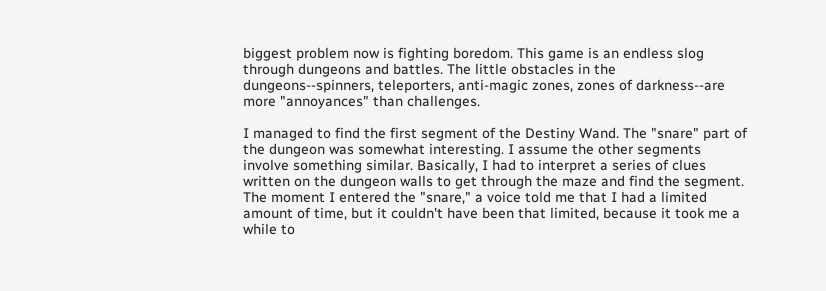biggest problem now is fighting boredom. This game is an endless slog through dungeons and battles. The little obstacles in the dungeons--spinners, teleporters, anti-magic zones, zones of darkness--are more "annoyances" than challenges.

I managed to find the first segment of the Destiny Wand. The "snare" part of the dungeon was somewhat interesting. I assume the other segments involve something similar. Basically, I had to interpret a series of clues written on the dungeon walls to get through the maze and find the segment. The moment I entered the "snare," a voice told me that I had a limited amount of time, but it couldn't have been that limited, because it took me a while to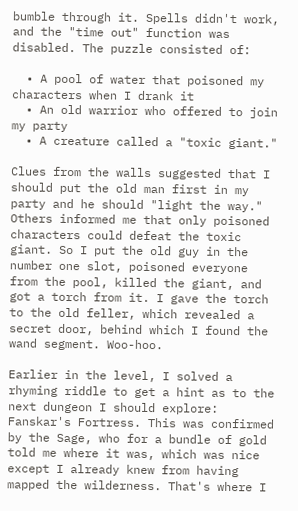bumble through it. Spells didn't work, and the "time out" function was disabled. The puzzle consisted of:

  • A pool of water that poisoned my characters when I drank it
  • An old warrior who offered to join my party
  • A creature called a "toxic giant."

Clues from the walls suggested that I should put the old man first in my party and he should "light the way." Others informed me that only poisoned characters could defeat the toxic giant. So I put the old guy in the number one slot, poisoned everyone from the pool, killed the giant, and got a torch from it. I gave the torch to the old feller, which revealed a secret door, behind which I found the wand segment. Woo-hoo.

Earlier in the level, I solved a rhyming riddle to get a hint as to the next dungeon I should explore: Fanskar's Fortress. This was confirmed by the Sage, who for a bundle of gold told me where it was, which was nice except I already knew from having mapped the wilderness. That's where I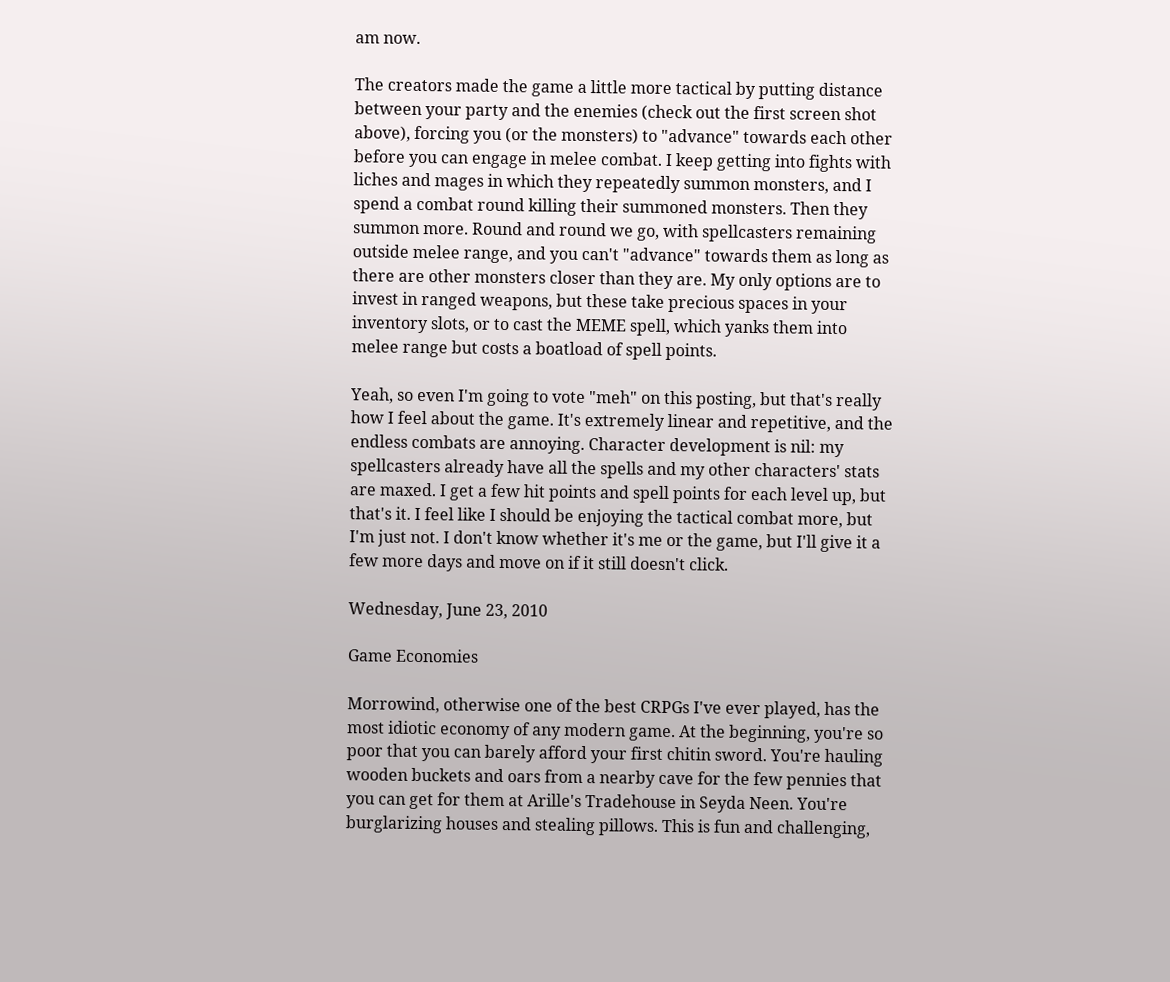am now.

The creators made the game a little more tactical by putting distance between your party and the enemies (check out the first screen shot above), forcing you (or the monsters) to "advance" towards each other before you can engage in melee combat. I keep getting into fights with liches and mages in which they repeatedly summon monsters, and I spend a combat round killing their summoned monsters. Then they summon more. Round and round we go, with spellcasters remaining outside melee range, and you can't "advance" towards them as long as there are other monsters closer than they are. My only options are to invest in ranged weapons, but these take precious spaces in your inventory slots, or to cast the MEME spell, which yanks them into melee range but costs a boatload of spell points.

Yeah, so even I'm going to vote "meh" on this posting, but that's really how I feel about the game. It's extremely linear and repetitive, and the endless combats are annoying. Character development is nil: my spellcasters already have all the spells and my other characters' stats are maxed. I get a few hit points and spell points for each level up, but that's it. I feel like I should be enjoying the tactical combat more, but I'm just not. I don't know whether it's me or the game, but I'll give it a few more days and move on if it still doesn't click.

Wednesday, June 23, 2010

Game Economies

Morrowind, otherwise one of the best CRPGs I've ever played, has the most idiotic economy of any modern game. At the beginning, you're so poor that you can barely afford your first chitin sword. You're hauling wooden buckets and oars from a nearby cave for the few pennies that you can get for them at Arille's Tradehouse in Seyda Neen. You're burglarizing houses and stealing pillows. This is fun and challenging,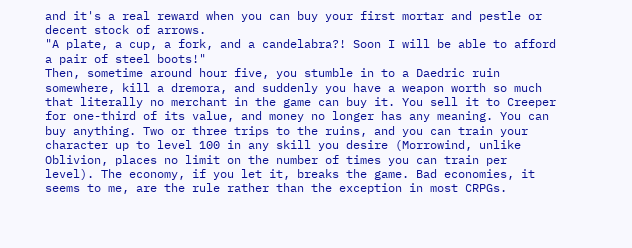and it's a real reward when you can buy your first mortar and pestle or decent stock of arrows.
"A plate, a cup, a fork, and a candelabra?! Soon I will be able to afford a pair of steel boots!"
Then, sometime around hour five, you stumble in to a Daedric ruin somewhere, kill a dremora, and suddenly you have a weapon worth so much that literally no merchant in the game can buy it. You sell it to Creeper for one-third of its value, and money no longer has any meaning. You can buy anything. Two or three trips to the ruins, and you can train your character up to level 100 in any skill you desire (Morrowind, unlike Oblivion, places no limit on the number of times you can train per level). The economy, if you let it, breaks the game. Bad economies, it seems to me, are the rule rather than the exception in most CRPGs.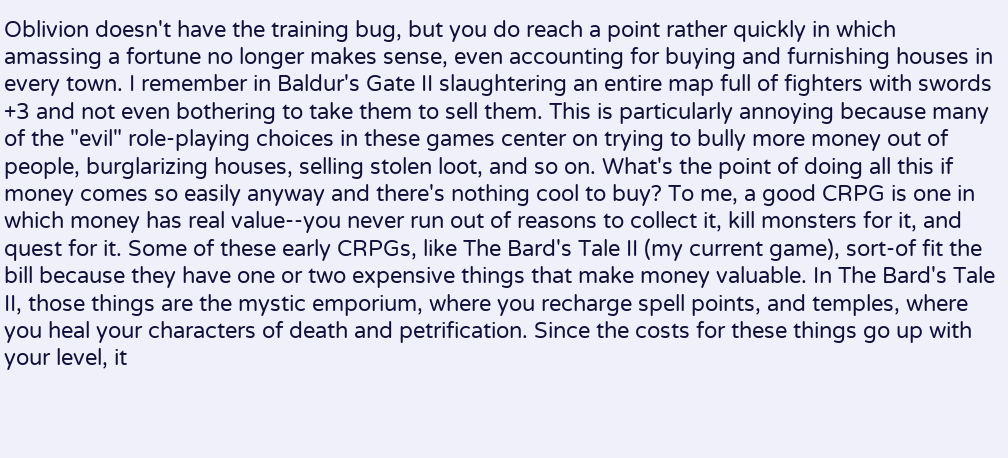Oblivion doesn't have the training bug, but you do reach a point rather quickly in which amassing a fortune no longer makes sense, even accounting for buying and furnishing houses in every town. I remember in Baldur's Gate II slaughtering an entire map full of fighters with swords +3 and not even bothering to take them to sell them. This is particularly annoying because many of the "evil" role-playing choices in these games center on trying to bully more money out of people, burglarizing houses, selling stolen loot, and so on. What's the point of doing all this if money comes so easily anyway and there's nothing cool to buy? To me, a good CRPG is one in which money has real value--you never run out of reasons to collect it, kill monsters for it, and quest for it. Some of these early CRPGs, like The Bard's Tale II (my current game), sort-of fit the bill because they have one or two expensive things that make money valuable. In The Bard's Tale II, those things are the mystic emporium, where you recharge spell points, and temples, where you heal your characters of death and petrification. Since the costs for these things go up with your level, it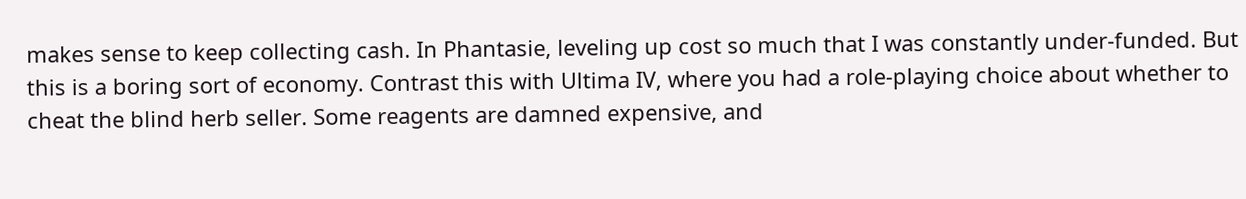makes sense to keep collecting cash. In Phantasie, leveling up cost so much that I was constantly under-funded. But this is a boring sort of economy. Contrast this with Ultima IV, where you had a role-playing choice about whether to cheat the blind herb seller. Some reagents are damned expensive, and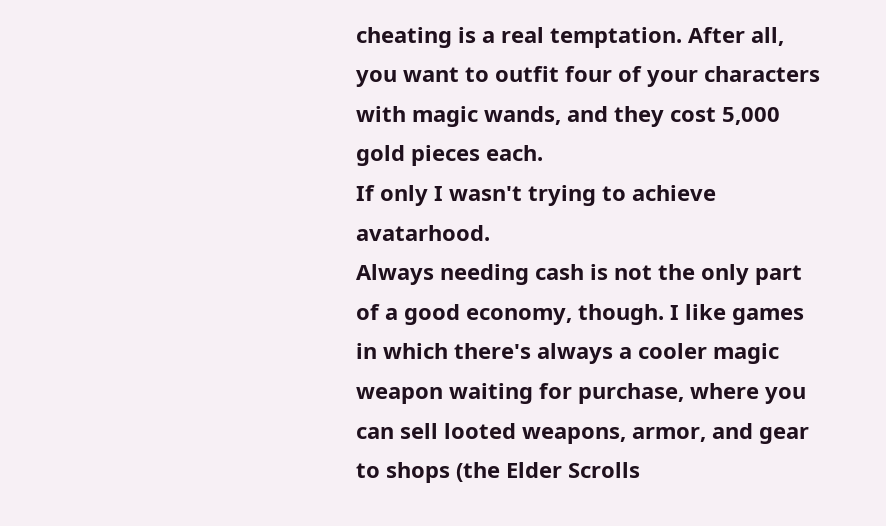cheating is a real temptation. After all, you want to outfit four of your characters with magic wands, and they cost 5,000 gold pieces each.
If only I wasn't trying to achieve avatarhood.
Always needing cash is not the only part of a good economy, though. I like games in which there's always a cooler magic weapon waiting for purchase, where you can sell looted weapons, armor, and gear to shops (the Elder Scrolls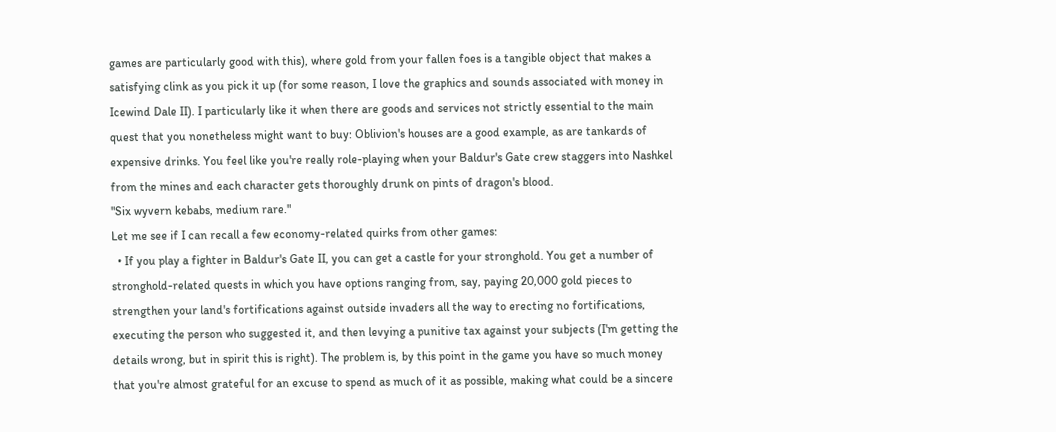games are particularly good with this), where gold from your fallen foes is a tangible object that makes a satisfying clink as you pick it up (for some reason, I love the graphics and sounds associated with money in Icewind Dale II). I particularly like it when there are goods and services not strictly essential to the main quest that you nonetheless might want to buy: Oblivion's houses are a good example, as are tankards of expensive drinks. You feel like you're really role-playing when your Baldur's Gate crew staggers into Nashkel from the mines and each character gets thoroughly drunk on pints of dragon's blood.
"Six wyvern kebabs, medium rare."
Let me see if I can recall a few economy-related quirks from other games:
  • If you play a fighter in Baldur's Gate II, you can get a castle for your stronghold. You get a number of stronghold-related quests in which you have options ranging from, say, paying 20,000 gold pieces to strengthen your land's fortifications against outside invaders all the way to erecting no fortifications, executing the person who suggested it, and then levying a punitive tax against your subjects (I'm getting the details wrong, but in spirit this is right). The problem is, by this point in the game you have so much money that you're almost grateful for an excuse to spend as much of it as possible, making what could be a sincere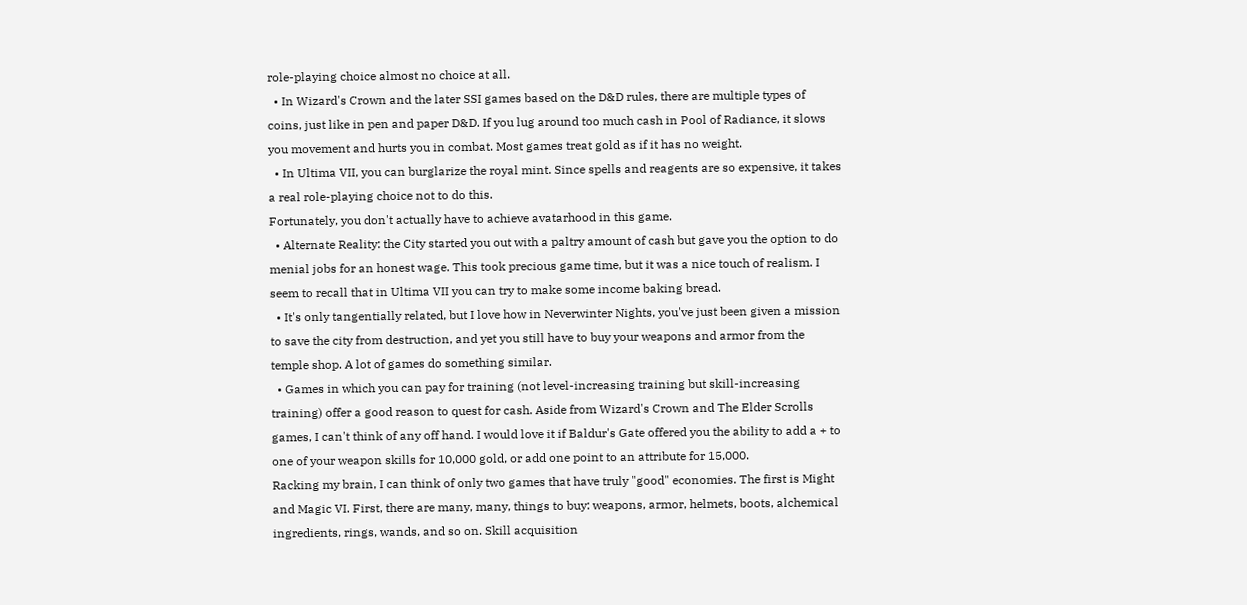role-playing choice almost no choice at all.
  • In Wizard's Crown and the later SSI games based on the D&D rules, there are multiple types of coins, just like in pen and paper D&D. If you lug around too much cash in Pool of Radiance, it slows you movement and hurts you in combat. Most games treat gold as if it has no weight.
  • In Ultima VII, you can burglarize the royal mint. Since spells and reagents are so expensive, it takes a real role-playing choice not to do this.
Fortunately, you don't actually have to achieve avatarhood in this game.
  • Alternate Reality: the City started you out with a paltry amount of cash but gave you the option to do menial jobs for an honest wage. This took precious game time, but it was a nice touch of realism. I seem to recall that in Ultima VII you can try to make some income baking bread.
  • It's only tangentially related, but I love how in Neverwinter Nights, you've just been given a mission to save the city from destruction, and yet you still have to buy your weapons and armor from the temple shop. A lot of games do something similar.
  • Games in which you can pay for training (not level-increasing training but skill-increasing training) offer a good reason to quest for cash. Aside from Wizard's Crown and The Elder Scrolls games, I can't think of any off hand. I would love it if Baldur's Gate offered you the ability to add a + to one of your weapon skills for 10,000 gold, or add one point to an attribute for 15,000.
Racking my brain, I can think of only two games that have truly "good" economies. The first is Might and Magic VI. First, there are many, many, things to buy: weapons, armor, helmets, boots, alchemical ingredients, rings, wands, and so on. Skill acquisition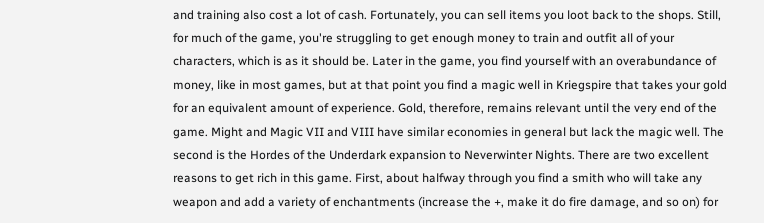and training also cost a lot of cash. Fortunately, you can sell items you loot back to the shops. Still, for much of the game, you're struggling to get enough money to train and outfit all of your characters, which is as it should be. Later in the game, you find yourself with an overabundance of money, like in most games, but at that point you find a magic well in Kriegspire that takes your gold for an equivalent amount of experience. Gold, therefore, remains relevant until the very end of the game. Might and Magic VII and VIII have similar economies in general but lack the magic well. The second is the Hordes of the Underdark expansion to Neverwinter Nights. There are two excellent reasons to get rich in this game. First, about halfway through you find a smith who will take any weapon and add a variety of enchantments (increase the +, make it do fire damage, and so on) for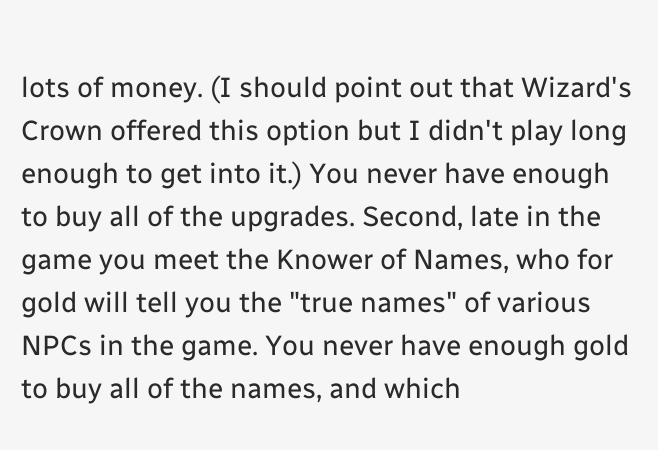lots of money. (I should point out that Wizard's Crown offered this option but I didn't play long enough to get into it.) You never have enough to buy all of the upgrades. Second, late in the game you meet the Knower of Names, who for gold will tell you the "true names" of various NPCs in the game. You never have enough gold to buy all of the names, and which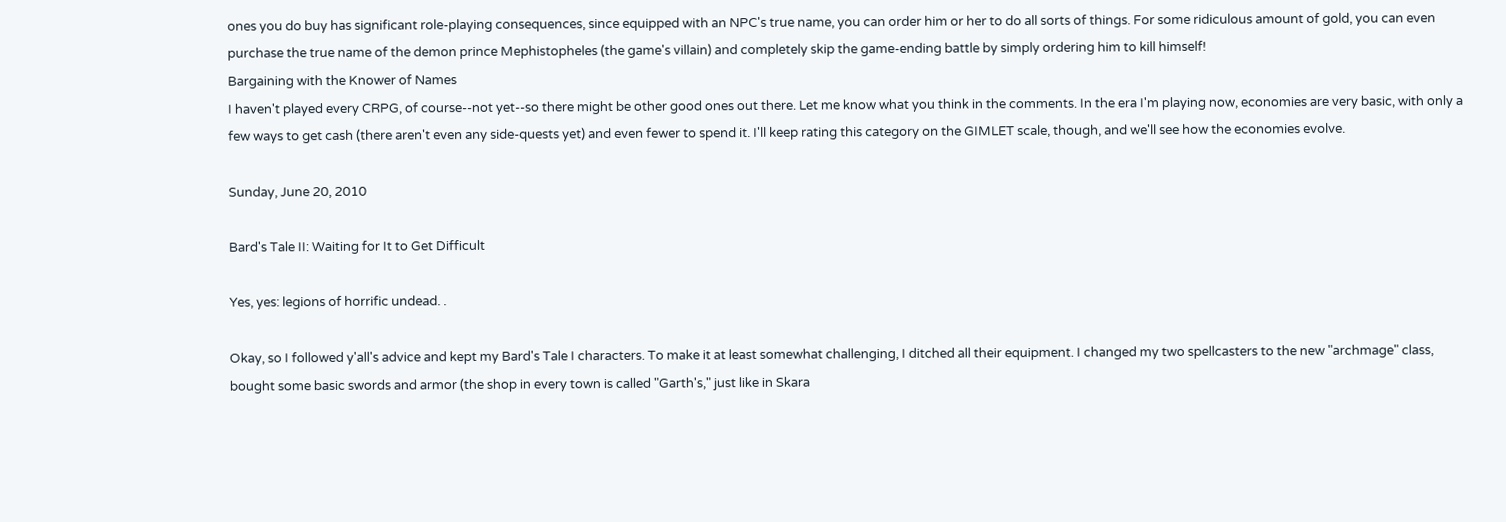ones you do buy has significant role-playing consequences, since equipped with an NPC's true name, you can order him or her to do all sorts of things. For some ridiculous amount of gold, you can even purchase the true name of the demon prince Mephistopheles (the game's villain) and completely skip the game-ending battle by simply ordering him to kill himself!
Bargaining with the Knower of Names
I haven't played every CRPG, of course--not yet--so there might be other good ones out there. Let me know what you think in the comments. In the era I'm playing now, economies are very basic, with only a few ways to get cash (there aren't even any side-quests yet) and even fewer to spend it. I'll keep rating this category on the GIMLET scale, though, and we'll see how the economies evolve.

Sunday, June 20, 2010

Bard's Tale II: Waiting for It to Get Difficult

Yes, yes: legions of horrific undead. .

Okay, so I followed y'all's advice and kept my Bard's Tale I characters. To make it at least somewhat challenging, I ditched all their equipment. I changed my two spellcasters to the new "archmage" class, bought some basic swords and armor (the shop in every town is called "Garth's," just like in Skara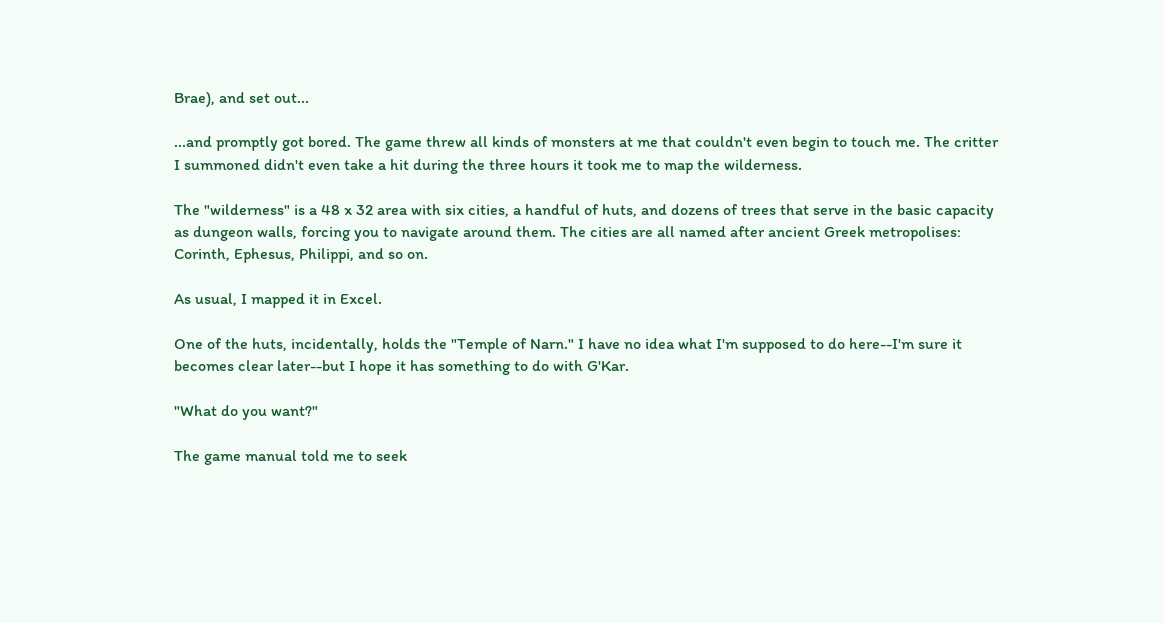Brae), and set out...

...and promptly got bored. The game threw all kinds of monsters at me that couldn't even begin to touch me. The critter I summoned didn't even take a hit during the three hours it took me to map the wilderness.

The "wilderness" is a 48 x 32 area with six cities, a handful of huts, and dozens of trees that serve in the basic capacity as dungeon walls, forcing you to navigate around them. The cities are all named after ancient Greek metropolises: Corinth, Ephesus, Philippi, and so on.

As usual, I mapped it in Excel.

One of the huts, incidentally, holds the "Temple of Narn." I have no idea what I'm supposed to do here--I'm sure it becomes clear later--but I hope it has something to do with G'Kar.

"What do you want?"

The game manual told me to seek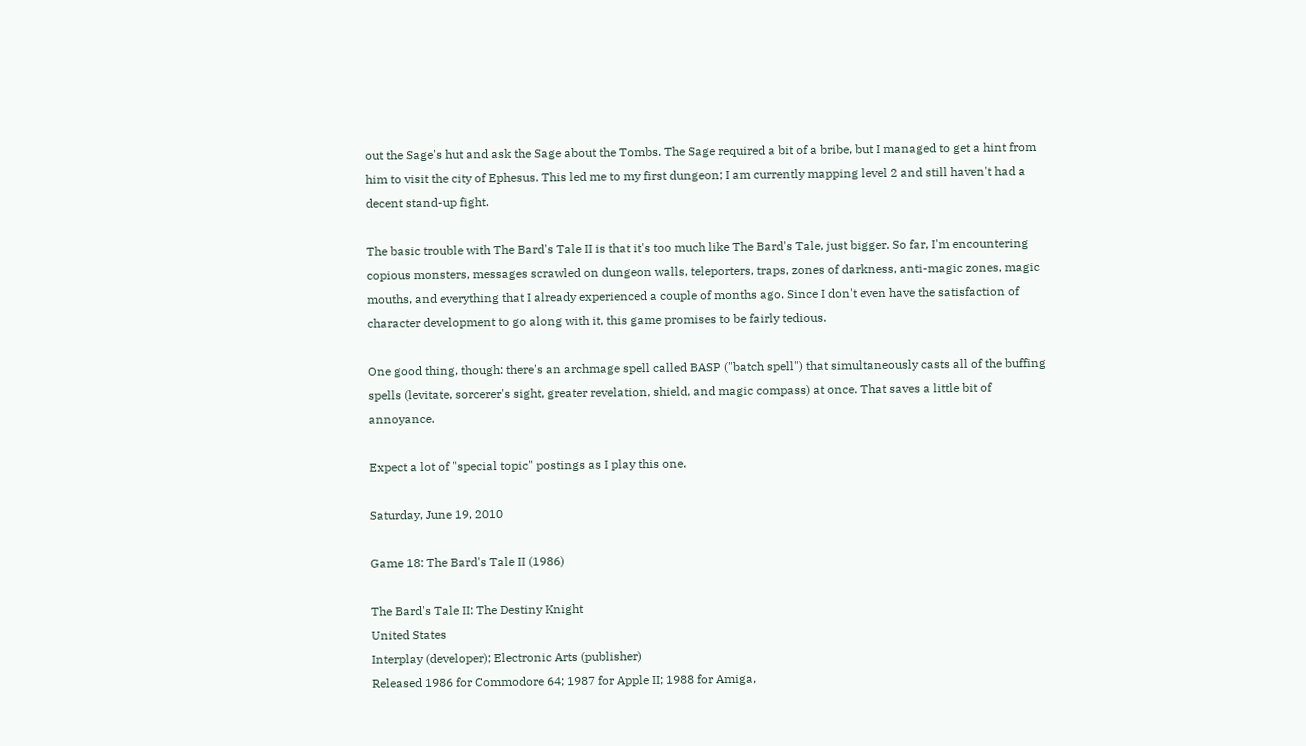out the Sage's hut and ask the Sage about the Tombs. The Sage required a bit of a bribe, but I managed to get a hint from him to visit the city of Ephesus. This led me to my first dungeon; I am currently mapping level 2 and still haven't had a decent stand-up fight.

The basic trouble with The Bard's Tale II is that it's too much like The Bard's Tale, just bigger. So far, I'm encountering copious monsters, messages scrawled on dungeon walls, teleporters, traps, zones of darkness, anti-magic zones, magic mouths, and everything that I already experienced a couple of months ago. Since I don't even have the satisfaction of character development to go along with it, this game promises to be fairly tedious.

One good thing, though: there's an archmage spell called BASP ("batch spell") that simultaneously casts all of the buffing spells (levitate, sorcerer's sight, greater revelation, shield, and magic compass) at once. That saves a little bit of annoyance.

Expect a lot of "special topic" postings as I play this one.

Saturday, June 19, 2010

Game 18: The Bard's Tale II (1986)

The Bard's Tale II: The Destiny Knight
United States
Interplay (developer); Electronic Arts (publisher)
Released 1986 for Commodore 64; 1987 for Apple II; 1988 for Amiga,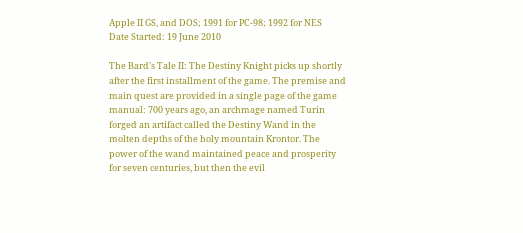Apple II GS, and DOS; 1991 for PC-98; 1992 for NES
Date Started: 19 June 2010

The Bard's Tale II: The Destiny Knight picks up shortly after the first installment of the game. The premise and main quest are provided in a single page of the game manual: 700 years ago, an archmage named Turin forged an artifact called the Destiny Wand in the molten depths of the holy mountain Krontor. The power of the wand maintained peace and prosperity for seven centuries, but then the evil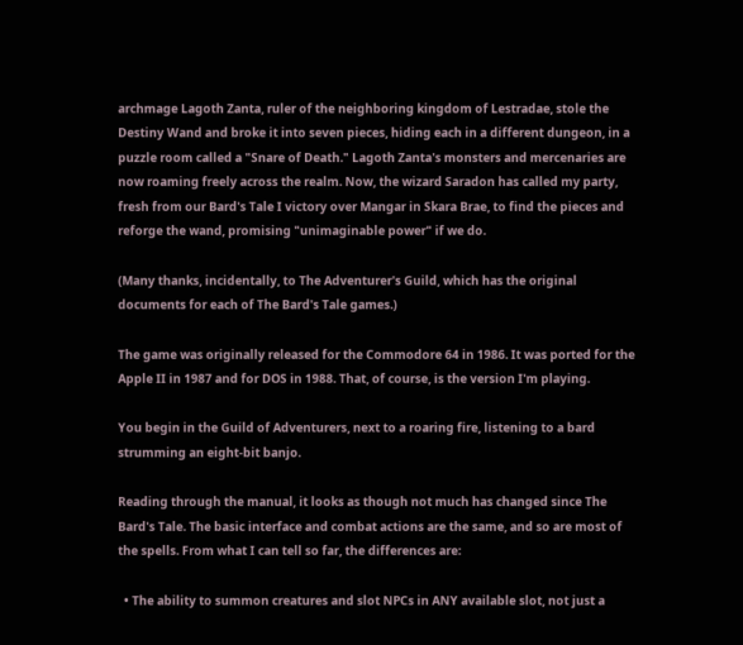archmage Lagoth Zanta, ruler of the neighboring kingdom of Lestradae, stole the Destiny Wand and broke it into seven pieces, hiding each in a different dungeon, in a puzzle room called a "Snare of Death." Lagoth Zanta's monsters and mercenaries are now roaming freely across the realm. Now, the wizard Saradon has called my party, fresh from our Bard's Tale I victory over Mangar in Skara Brae, to find the pieces and reforge the wand, promising "unimaginable power" if we do.

(Many thanks, incidentally, to The Adventurer's Guild, which has the original documents for each of The Bard's Tale games.)

The game was originally released for the Commodore 64 in 1986. It was ported for the Apple II in 1987 and for DOS in 1988. That, of course, is the version I'm playing.

You begin in the Guild of Adventurers, next to a roaring fire, listening to a bard strumming an eight-bit banjo.

Reading through the manual, it looks as though not much has changed since The Bard's Tale. The basic interface and combat actions are the same, and so are most of the spells. From what I can tell so far, the differences are:

  • The ability to summon creatures and slot NPCs in ANY available slot, not just a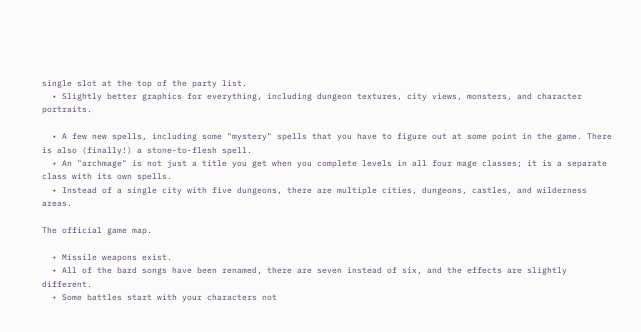single slot at the top of the party list.
  • Slightly better graphics for everything, including dungeon textures, city views, monsters, and character portraits.

  • A few new spells, including some "mystery" spells that you have to figure out at some point in the game. There is also (finally!) a stone-to-flesh spell.
  • An "archmage" is not just a title you get when you complete levels in all four mage classes; it is a separate class with its own spells.
  • Instead of a single city with five dungeons, there are multiple cities, dungeons, castles, and wilderness areas.

The official game map.

  • Missile weapons exist.
  • All of the bard songs have been renamed, there are seven instead of six, and the effects are slightly different.
  • Some battles start with your characters not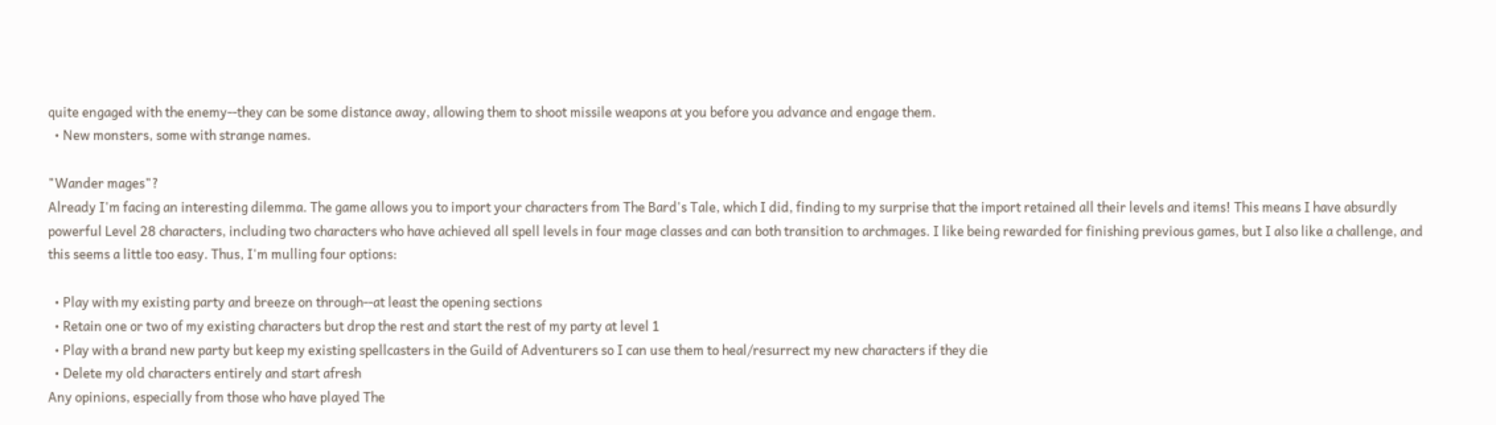quite engaged with the enemy--they can be some distance away, allowing them to shoot missile weapons at you before you advance and engage them.
  • New monsters, some with strange names.

"Wander mages"?
Already I'm facing an interesting dilemma. The game allows you to import your characters from The Bard's Tale, which I did, finding to my surprise that the import retained all their levels and items! This means I have absurdly powerful Level 28 characters, including two characters who have achieved all spell levels in four mage classes and can both transition to archmages. I like being rewarded for finishing previous games, but I also like a challenge, and this seems a little too easy. Thus, I'm mulling four options:

  • Play with my existing party and breeze on through--at least the opening sections
  • Retain one or two of my existing characters but drop the rest and start the rest of my party at level 1
  • Play with a brand new party but keep my existing spellcasters in the Guild of Adventurers so I can use them to heal/resurrect my new characters if they die
  • Delete my old characters entirely and start afresh
Any opinions, especially from those who have played The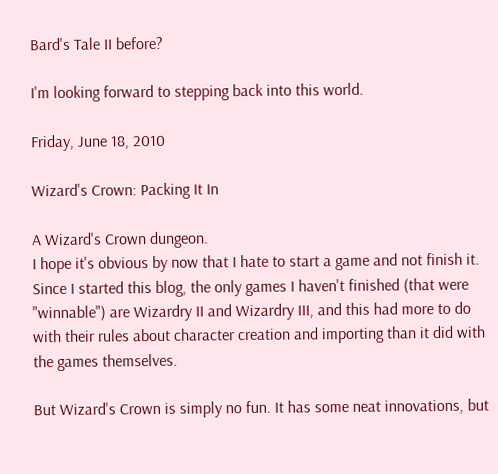Bard's Tale II before?

I'm looking forward to stepping back into this world.

Friday, June 18, 2010

Wizard's Crown: Packing It In

A Wizard's Crown dungeon.
I hope it's obvious by now that I hate to start a game and not finish it. Since I started this blog, the only games I haven't finished (that were "winnable") are Wizardry II and Wizardry III, and this had more to do with their rules about character creation and importing than it did with the games themselves.

But Wizard's Crown is simply no fun. It has some neat innovations, but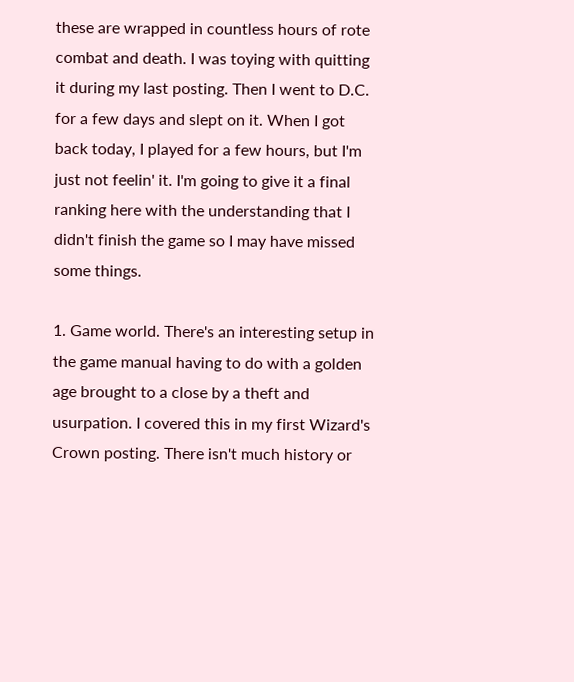these are wrapped in countless hours of rote combat and death. I was toying with quitting it during my last posting. Then I went to D.C. for a few days and slept on it. When I got back today, I played for a few hours, but I'm just not feelin' it. I'm going to give it a final ranking here with the understanding that I didn't finish the game so I may have missed some things.

1. Game world. There's an interesting setup in the game manual having to do with a golden age brought to a close by a theft and usurpation. I covered this in my first Wizard's Crown posting. There isn't much history or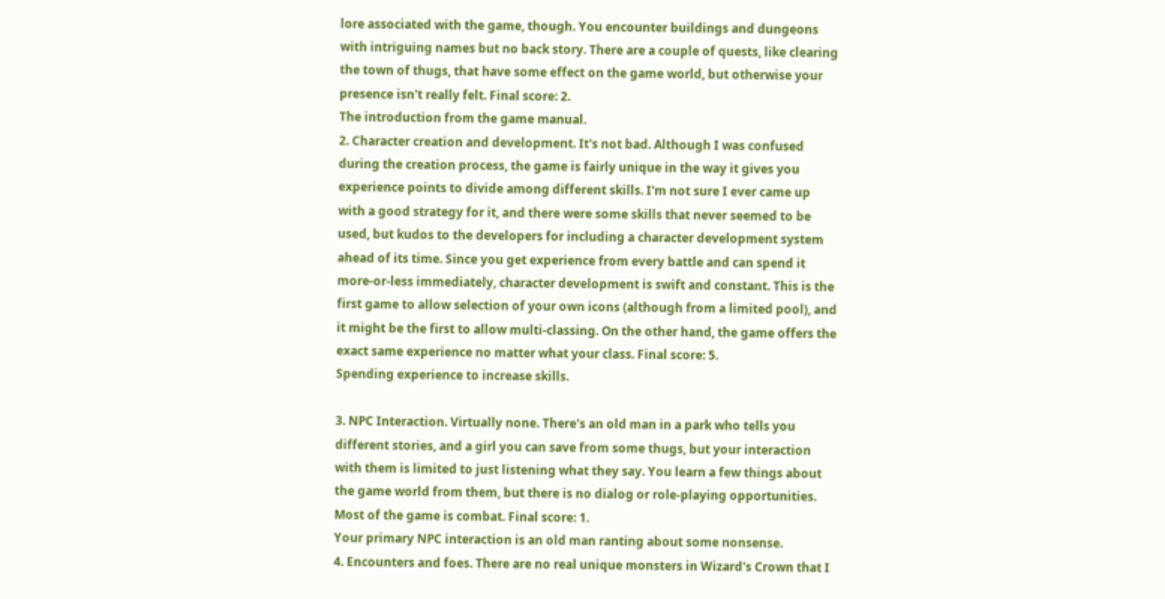lore associated with the game, though. You encounter buildings and dungeons with intriguing names but no back story. There are a couple of quests, like clearing the town of thugs, that have some effect on the game world, but otherwise your presence isn't really felt. Final score: 2.
The introduction from the game manual.
2. Character creation and development. It's not bad. Although I was confused during the creation process, the game is fairly unique in the way it gives you experience points to divide among different skills. I'm not sure I ever came up with a good strategy for it, and there were some skills that never seemed to be used, but kudos to the developers for including a character development system ahead of its time. Since you get experience from every battle and can spend it more-or-less immediately, character development is swift and constant. This is the first game to allow selection of your own icons (although from a limited pool), and it might be the first to allow multi-classing. On the other hand, the game offers the exact same experience no matter what your class. Final score: 5.
Spending experience to increase skills.

3. NPC Interaction. Virtually none. There's an old man in a park who tells you different stories, and a girl you can save from some thugs, but your interaction with them is limited to just listening what they say. You learn a few things about the game world from them, but there is no dialog or role-playing opportunities. Most of the game is combat. Final score: 1.
Your primary NPC interaction is an old man ranting about some nonsense.
4. Encounters and foes. There are no real unique monsters in Wizard's Crown that I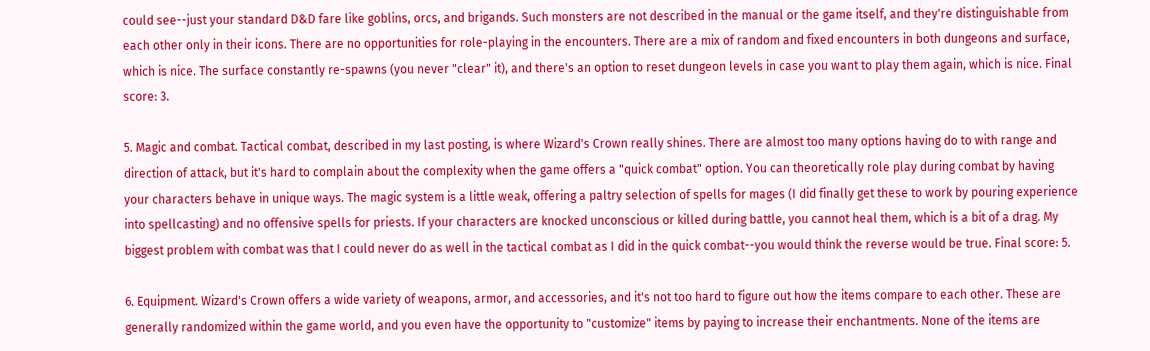could see--just your standard D&D fare like goblins, orcs, and brigands. Such monsters are not described in the manual or the game itself, and they're distinguishable from each other only in their icons. There are no opportunities for role-playing in the encounters. There are a mix of random and fixed encounters in both dungeons and surface, which is nice. The surface constantly re-spawns (you never "clear" it), and there's an option to reset dungeon levels in case you want to play them again, which is nice. Final score: 3.

5. Magic and combat. Tactical combat, described in my last posting, is where Wizard's Crown really shines. There are almost too many options having do to with range and direction of attack, but it's hard to complain about the complexity when the game offers a "quick combat" option. You can theoretically role play during combat by having your characters behave in unique ways. The magic system is a little weak, offering a paltry selection of spells for mages (I did finally get these to work by pouring experience into spellcasting) and no offensive spells for priests. If your characters are knocked unconscious or killed during battle, you cannot heal them, which is a bit of a drag. My biggest problem with combat was that I could never do as well in the tactical combat as I did in the quick combat--you would think the reverse would be true. Final score: 5.

6. Equipment. Wizard's Crown offers a wide variety of weapons, armor, and accessories, and it's not too hard to figure out how the items compare to each other. These are generally randomized within the game world, and you even have the opportunity to "customize" items by paying to increase their enchantments. None of the items are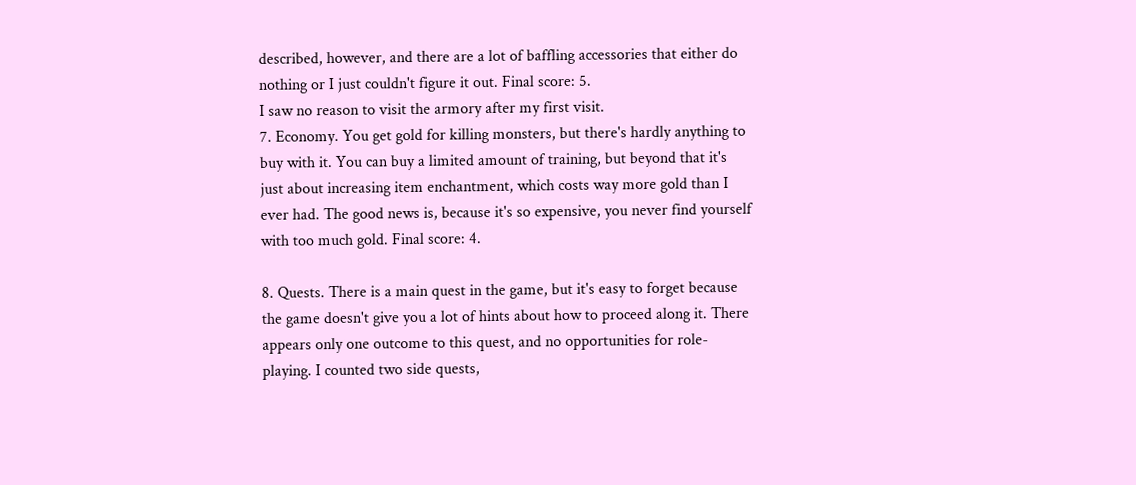described, however, and there are a lot of baffling accessories that either do nothing or I just couldn't figure it out. Final score: 5.
I saw no reason to visit the armory after my first visit.
7. Economy. You get gold for killing monsters, but there's hardly anything to buy with it. You can buy a limited amount of training, but beyond that it's just about increasing item enchantment, which costs way more gold than I ever had. The good news is, because it's so expensive, you never find yourself with too much gold. Final score: 4.

8. Quests. There is a main quest in the game, but it's easy to forget because the game doesn't give you a lot of hints about how to proceed along it. There appears only one outcome to this quest, and no opportunities for role-playing. I counted two side quests,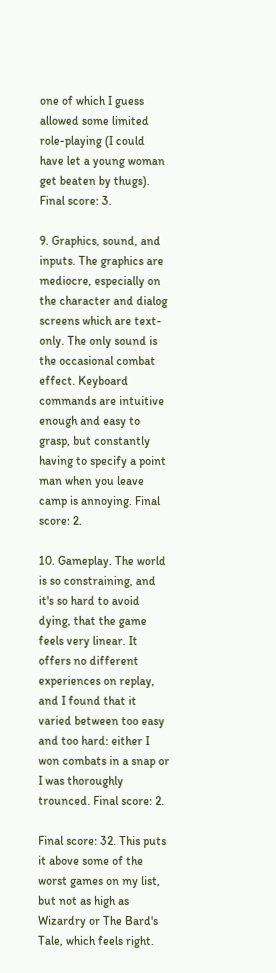one of which I guess allowed some limited role-playing (I could have let a young woman get beaten by thugs). Final score: 3.

9. Graphics, sound, and inputs. The graphics are mediocre, especially on the character and dialog screens which are text-only. The only sound is the occasional combat effect. Keyboard commands are intuitive enough and easy to grasp, but constantly having to specify a point man when you leave camp is annoying. Final score: 2.

10. Gameplay. The world is so constraining, and it's so hard to avoid dying, that the game feels very linear. It offers no different experiences on replay, and I found that it varied between too easy and too hard: either I won combats in a snap or I was thoroughly trounced. Final score: 2.

Final score: 32. This puts it above some of the worst games on my list, but not as high as Wizardry or The Bard's Tale, which feels right.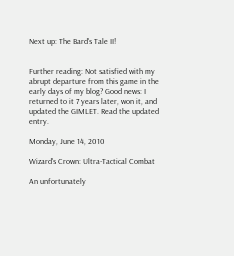Next up: The Bard's Tale II!


Further reading: Not satisfied with my abrupt departure from this game in the early days of my blog? Good news: I returned to it 7 years later, won it, and updated the GIMLET. Read the updated entry.

Monday, June 14, 2010

Wizard's Crown: Ultra-Tactical Combat

An unfortunately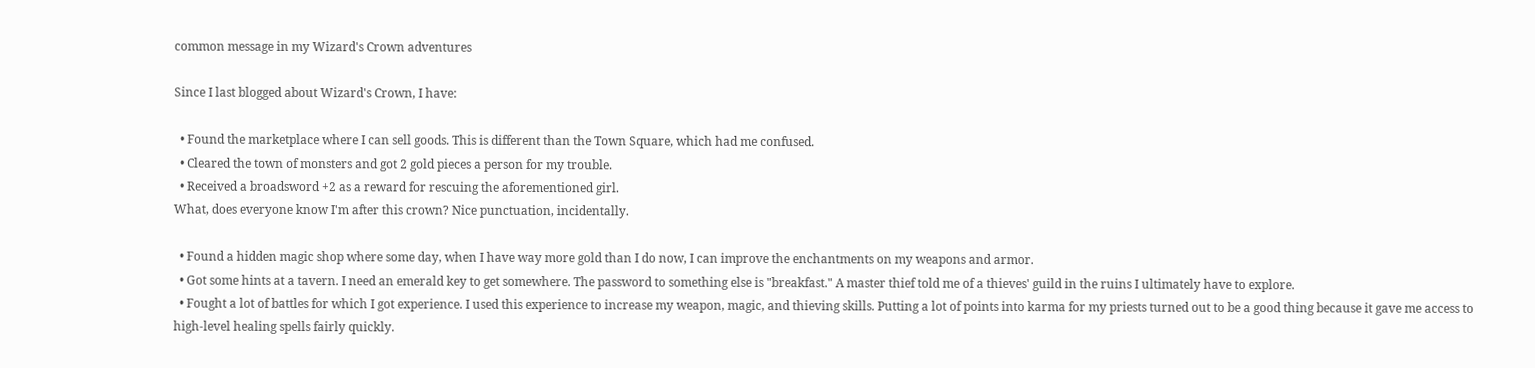common message in my Wizard's Crown adventures

Since I last blogged about Wizard's Crown, I have:

  • Found the marketplace where I can sell goods. This is different than the Town Square, which had me confused.
  • Cleared the town of monsters and got 2 gold pieces a person for my trouble.
  • Received a broadsword +2 as a reward for rescuing the aforementioned girl.
What, does everyone know I'm after this crown? Nice punctuation, incidentally.

  • Found a hidden magic shop where some day, when I have way more gold than I do now, I can improve the enchantments on my weapons and armor.
  • Got some hints at a tavern. I need an emerald key to get somewhere. The password to something else is "breakfast." A master thief told me of a thieves' guild in the ruins I ultimately have to explore.
  • Fought a lot of battles for which I got experience. I used this experience to increase my weapon, magic, and thieving skills. Putting a lot of points into karma for my priests turned out to be a good thing because it gave me access to high-level healing spells fairly quickly.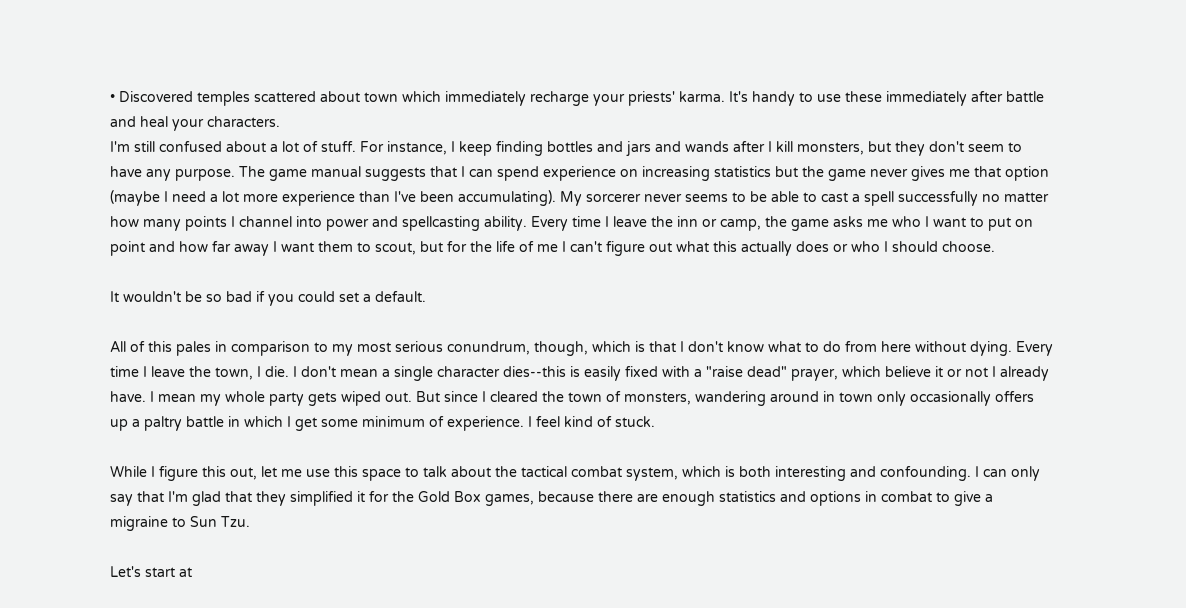• Discovered temples scattered about town which immediately recharge your priests' karma. It's handy to use these immediately after battle and heal your characters.
I'm still confused about a lot of stuff. For instance, I keep finding bottles and jars and wands after I kill monsters, but they don't seem to have any purpose. The game manual suggests that I can spend experience on increasing statistics but the game never gives me that option (maybe I need a lot more experience than I've been accumulating). My sorcerer never seems to be able to cast a spell successfully no matter how many points I channel into power and spellcasting ability. Every time I leave the inn or camp, the game asks me who I want to put on point and how far away I want them to scout, but for the life of me I can't figure out what this actually does or who I should choose.

It wouldn't be so bad if you could set a default.

All of this pales in comparison to my most serious conundrum, though, which is that I don't know what to do from here without dying. Every time I leave the town, I die. I don't mean a single character dies--this is easily fixed with a "raise dead" prayer, which believe it or not I already have. I mean my whole party gets wiped out. But since I cleared the town of monsters, wandering around in town only occasionally offers up a paltry battle in which I get some minimum of experience. I feel kind of stuck.

While I figure this out, let me use this space to talk about the tactical combat system, which is both interesting and confounding. I can only say that I'm glad that they simplified it for the Gold Box games, because there are enough statistics and options in combat to give a migraine to Sun Tzu.

Let's start at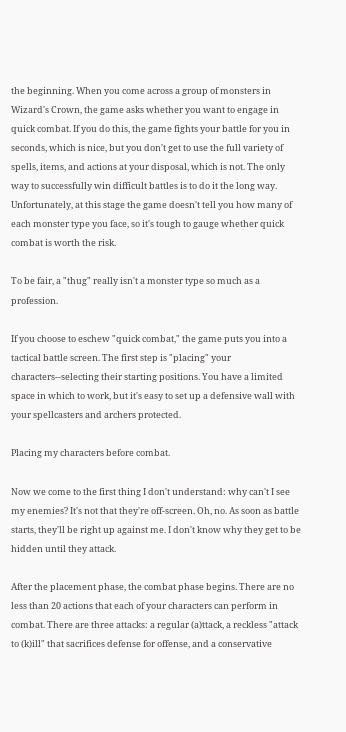the beginning. When you come across a group of monsters in Wizard's Crown, the game asks whether you want to engage in quick combat. If you do this, the game fights your battle for you in seconds, which is nice, but you don't get to use the full variety of spells, items, and actions at your disposal, which is not. The only way to successfully win difficult battles is to do it the long way. Unfortunately, at this stage the game doesn't tell you how many of each monster type you face, so it's tough to gauge whether quick combat is worth the risk.

To be fair, a "thug" really isn't a monster type so much as a profession.

If you choose to eschew "quick combat," the game puts you into a tactical battle screen. The first step is "placing" your characters--selecting their starting positions. You have a limited space in which to work, but it's easy to set up a defensive wall with your spellcasters and archers protected.

Placing my characters before combat.

Now we come to the first thing I don't understand: why can't I see my enemies? It's not that they're off-screen. Oh, no. As soon as battle starts, they'll be right up against me. I don't know why they get to be hidden until they attack.

After the placement phase, the combat phase begins. There are no less than 20 actions that each of your characters can perform in combat. There are three attacks: a regular (a)ttack, a reckless "attack to (k)ill" that sacrifices defense for offense, and a conservative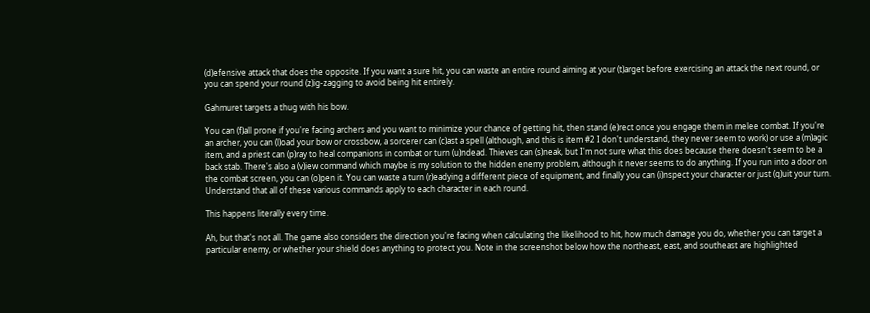(d)efensive attack that does the opposite. If you want a sure hit, you can waste an entire round aiming at your (t)arget before exercising an attack the next round, or you can spend your round (z)ig-zagging to avoid being hit entirely.

Gahmuret targets a thug with his bow.

You can (f)all prone if you're facing archers and you want to minimize your chance of getting hit, then stand (e)rect once you engage them in melee combat. If you're an archer, you can (l)oad your bow or crossbow, a sorcerer can (c)ast a spell (although, and this is item #2 I don't understand, they never seem to work) or use a (m)agic item, and a priest can (p)ray to heal companions in combat or turn (u)ndead. Thieves can (s)neak, but I'm not sure what this does because there doesn't seem to be a back stab. There's also a (v)iew command which maybe is my solution to the hidden enemy problem, although it never seems to do anything. If you run into a door on the combat screen, you can (o)pen it. You can waste a turn (r)eadying a different piece of equipment, and finally you can (i)nspect your character or just (q)uit your turn. Understand that all of these various commands apply to each character in each round.

This happens literally every time.

Ah, but that's not all. The game also considers the direction you're facing when calculating the likelihood to hit, how much damage you do, whether you can target a particular enemy, or whether your shield does anything to protect you. Note in the screenshot below how the northeast, east, and southeast are highlighted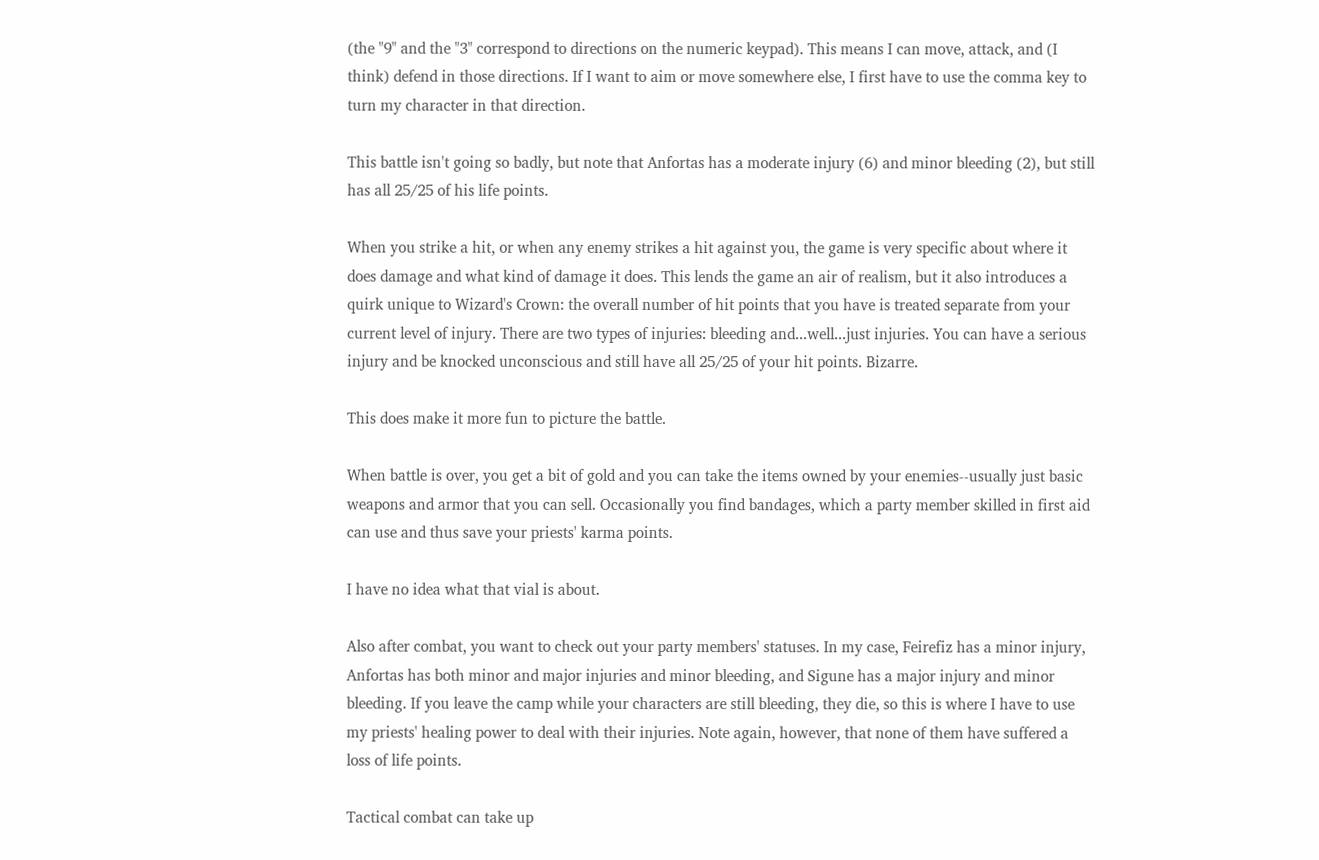(the "9" and the "3" correspond to directions on the numeric keypad). This means I can move, attack, and (I think) defend in those directions. If I want to aim or move somewhere else, I first have to use the comma key to turn my character in that direction.

This battle isn't going so badly, but note that Anfortas has a moderate injury (6) and minor bleeding (2), but still has all 25/25 of his life points.

When you strike a hit, or when any enemy strikes a hit against you, the game is very specific about where it does damage and what kind of damage it does. This lends the game an air of realism, but it also introduces a quirk unique to Wizard's Crown: the overall number of hit points that you have is treated separate from your current level of injury. There are two types of injuries: bleeding and...well...just injuries. You can have a serious injury and be knocked unconscious and still have all 25/25 of your hit points. Bizarre.

This does make it more fun to picture the battle.

When battle is over, you get a bit of gold and you can take the items owned by your enemies--usually just basic weapons and armor that you can sell. Occasionally you find bandages, which a party member skilled in first aid can use and thus save your priests' karma points.

I have no idea what that vial is about.

Also after combat, you want to check out your party members' statuses. In my case, Feirefiz has a minor injury, Anfortas has both minor and major injuries and minor bleeding, and Sigune has a major injury and minor bleeding. If you leave the camp while your characters are still bleeding, they die, so this is where I have to use my priests' healing power to deal with their injuries. Note again, however, that none of them have suffered a loss of life points.

Tactical combat can take up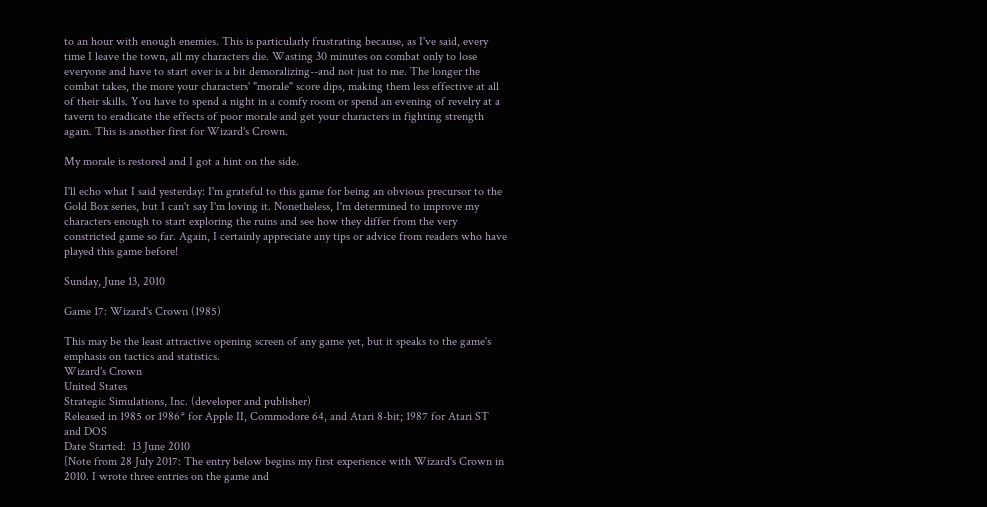to an hour with enough enemies. This is particularly frustrating because, as I've said, every time I leave the town, all my characters die. Wasting 30 minutes on combat only to lose everyone and have to start over is a bit demoralizing--and not just to me. The longer the combat takes, the more your characters' "morale" score dips, making them less effective at all of their skills. You have to spend a night in a comfy room or spend an evening of revelry at a tavern to eradicate the effects of poor morale and get your characters in fighting strength again. This is another first for Wizard's Crown.

My morale is restored and I got a hint on the side.

I'll echo what I said yesterday: I'm grateful to this game for being an obvious precursor to the Gold Box series, but I can't say I'm loving it. Nonetheless, I'm determined to improve my characters enough to start exploring the ruins and see how they differ from the very constricted game so far. Again, I certainly appreciate any tips or advice from readers who have played this game before!

Sunday, June 13, 2010

Game 17: Wizard's Crown (1985)

This may be the least attractive opening screen of any game yet, but it speaks to the game's emphasis on tactics and statistics.
Wizard's Crown
United States
Strategic Simulations, Inc. (developer and publisher)
Released in 1985 or 1986* for Apple II, Commodore 64, and Atari 8-bit; 1987 for Atari ST and DOS
Date Started:  13 June 2010
[Note from 28 July 2017: The entry below begins my first experience with Wizard's Crown in 2010. I wrote three entries on the game and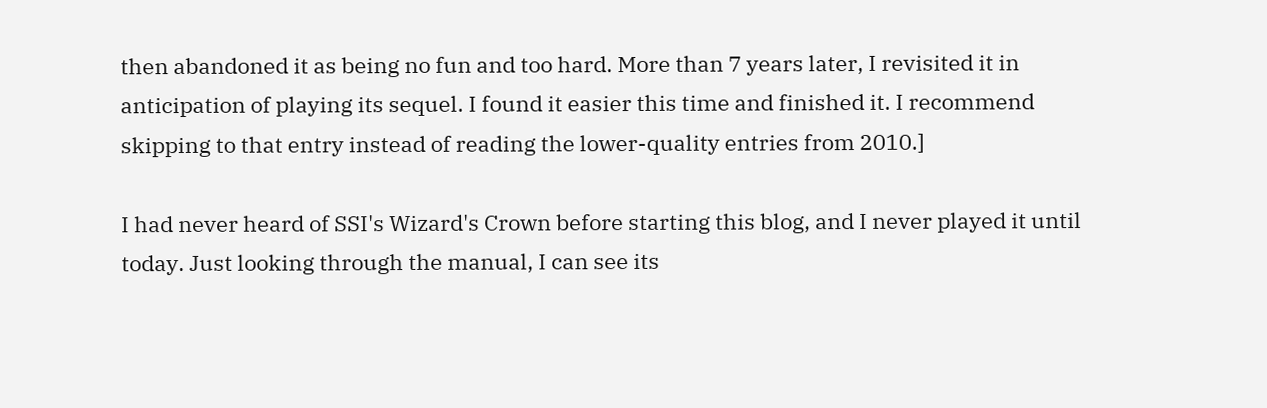then abandoned it as being no fun and too hard. More than 7 years later, I revisited it in anticipation of playing its sequel. I found it easier this time and finished it. I recommend skipping to that entry instead of reading the lower-quality entries from 2010.]

I had never heard of SSI's Wizard's Crown before starting this blog, and I never played it until today. Just looking through the manual, I can see its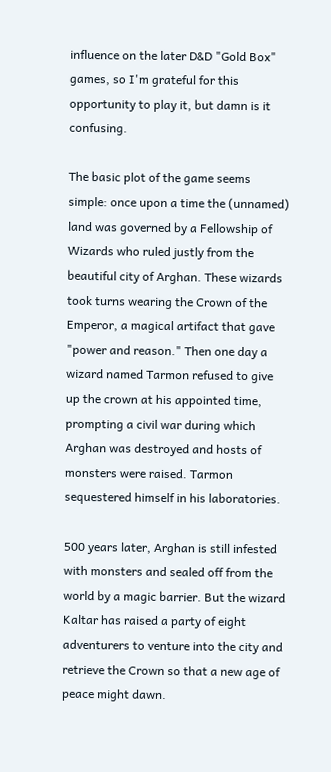influence on the later D&D "Gold Box" games, so I'm grateful for this opportunity to play it, but damn is it confusing.

The basic plot of the game seems simple: once upon a time the (unnamed) land was governed by a Fellowship of Wizards who ruled justly from the beautiful city of Arghan. These wizards took turns wearing the Crown of the Emperor, a magical artifact that gave "power and reason." Then one day a wizard named Tarmon refused to give up the crown at his appointed time, prompting a civil war during which Arghan was destroyed and hosts of monsters were raised. Tarmon sequestered himself in his laboratories.

500 years later, Arghan is still infested with monsters and sealed off from the world by a magic barrier. But the wizard Kaltar has raised a party of eight adventurers to venture into the city and retrieve the Crown so that a new age of peace might dawn.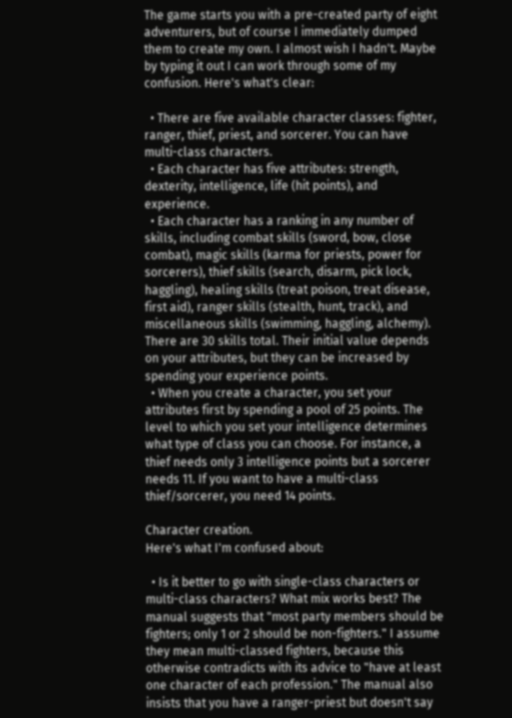The game starts you with a pre-created party of eight adventurers, but of course I immediately dumped them to create my own. I almost wish I hadn't. Maybe by typing it out I can work through some of my confusion. Here's what's clear:

  • There are five available character classes: fighter, ranger, thief, priest, and sorcerer. You can have multi-class characters.
  • Each character has five attributes: strength, dexterity, intelligence, life (hit points), and experience.
  • Each character has a ranking in any number of skills, including combat skills (sword, bow, close combat), magic skills (karma for priests, power for sorcerers), thief skills (search, disarm, pick lock, haggling), healing skills (treat poison, treat disease, first aid), ranger skills (stealth, hunt, track), and miscellaneous skills (swimming, haggling, alchemy). There are 30 skills total. Their initial value depends on your attributes, but they can be increased by spending your experience points.
  • When you create a character, you set your attributes first by spending a pool of 25 points. The level to which you set your intelligence determines what type of class you can choose. For instance, a thief needs only 3 intelligence points but a sorcerer needs 11. If you want to have a multi-class thief/sorcerer, you need 14 points.

Character creation.
Here's what I'm confused about:

  • Is it better to go with single-class characters or multi-class characters? What mix works best? The manual suggests that "most party members should be fighters; only 1 or 2 should be non-fighters." I assume they mean multi-classed fighters, because this otherwise contradicts with its advice to "have at least one character of each profession." The manual also insists that you have a ranger-priest but doesn't say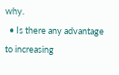why.
  • Is there any advantage to increasing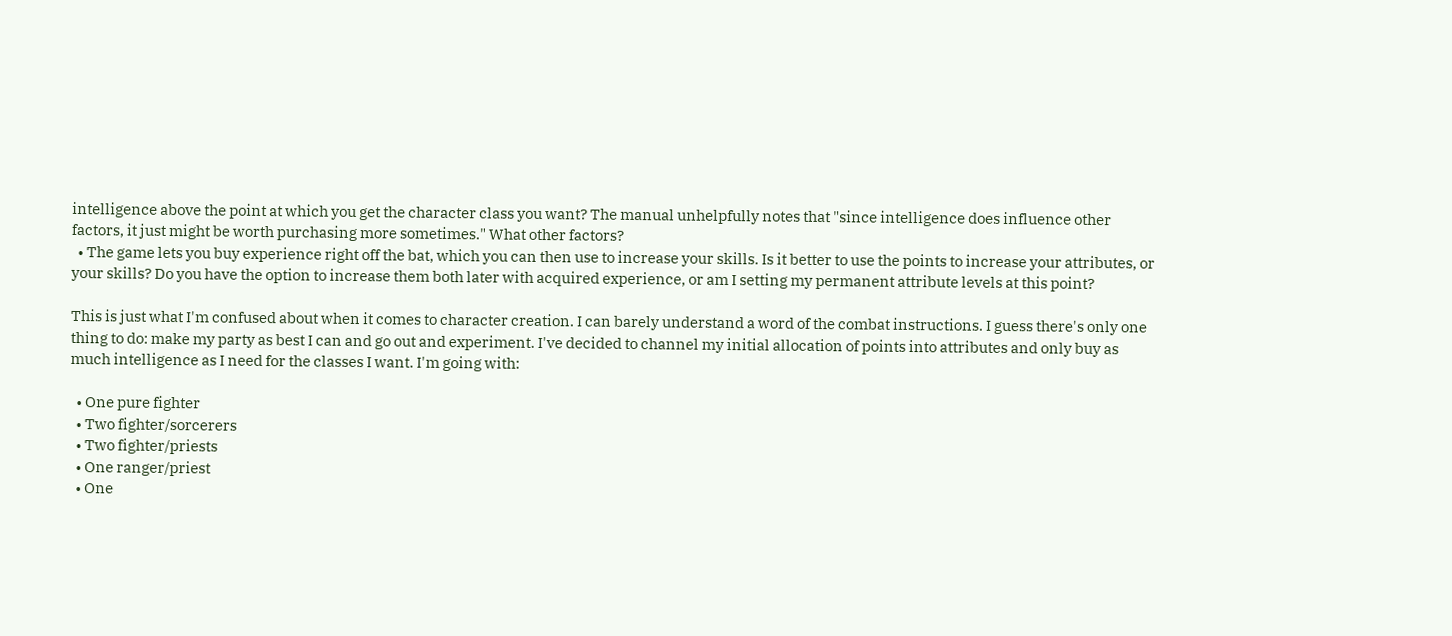intelligence above the point at which you get the character class you want? The manual unhelpfully notes that "since intelligence does influence other factors, it just might be worth purchasing more sometimes." What other factors?
  • The game lets you buy experience right off the bat, which you can then use to increase your skills. Is it better to use the points to increase your attributes, or your skills? Do you have the option to increase them both later with acquired experience, or am I setting my permanent attribute levels at this point?

This is just what I'm confused about when it comes to character creation. I can barely understand a word of the combat instructions. I guess there's only one thing to do: make my party as best I can and go out and experiment. I've decided to channel my initial allocation of points into attributes and only buy as much intelligence as I need for the classes I want. I'm going with:

  • One pure fighter
  • Two fighter/sorcerers
  • Two fighter/priests
  • One ranger/priest
  • One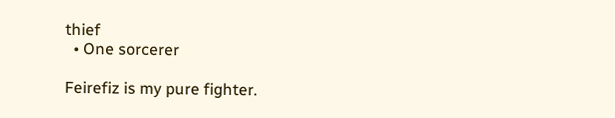thief
  • One sorcerer

Feirefiz is my pure fighter.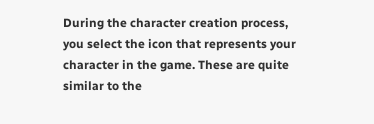During the character creation process, you select the icon that represents your character in the game. These are quite similar to the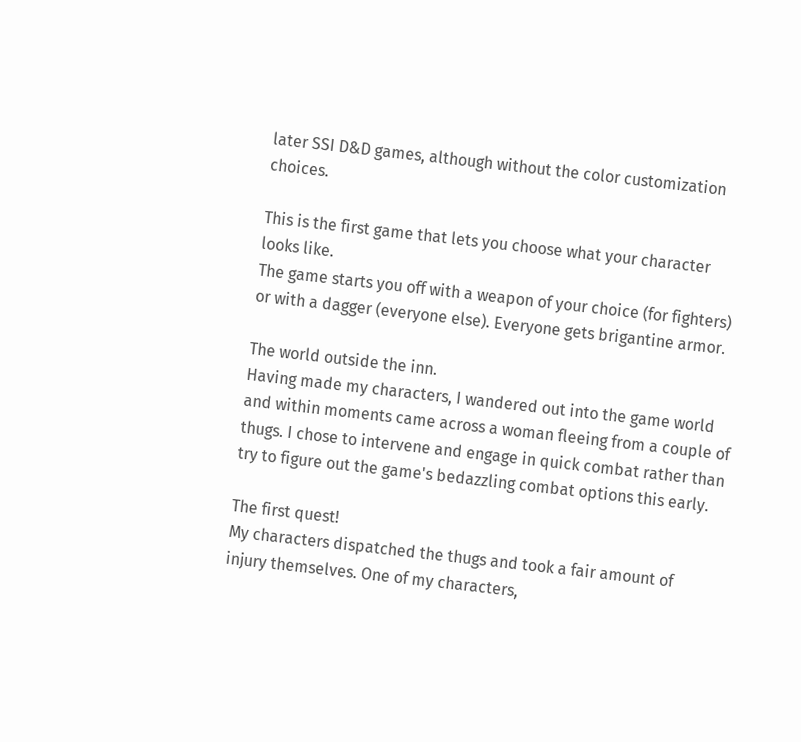later SSI D&D games, although without the color customization choices.

This is the first game that lets you choose what your character looks like.
The game starts you off with a weapon of your choice (for fighters) or with a dagger (everyone else). Everyone gets brigantine armor.

The world outside the inn.
Having made my characters, I wandered out into the game world and within moments came across a woman fleeing from a couple of thugs. I chose to intervene and engage in quick combat rather than try to figure out the game's bedazzling combat options this early.

The first quest!
My characters dispatched the thugs and took a fair amount of injury themselves. One of my characters,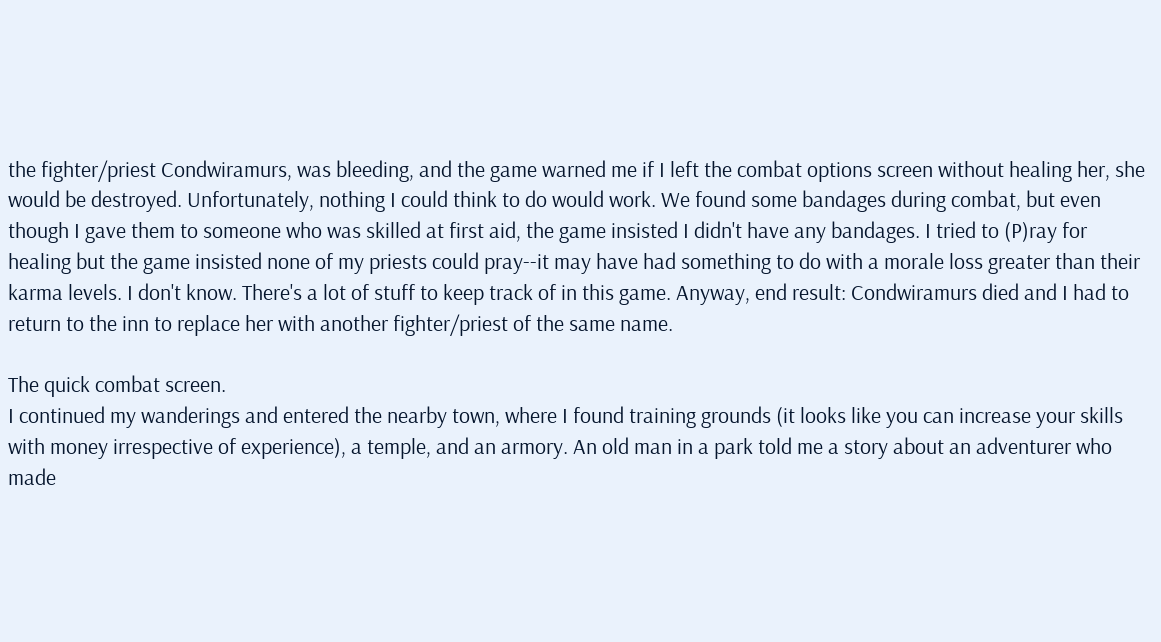the fighter/priest Condwiramurs, was bleeding, and the game warned me if I left the combat options screen without healing her, she would be destroyed. Unfortunately, nothing I could think to do would work. We found some bandages during combat, but even though I gave them to someone who was skilled at first aid, the game insisted I didn't have any bandages. I tried to (P)ray for healing but the game insisted none of my priests could pray--it may have had something to do with a morale loss greater than their karma levels. I don't know. There's a lot of stuff to keep track of in this game. Anyway, end result: Condwiramurs died and I had to return to the inn to replace her with another fighter/priest of the same name.

The quick combat screen.
I continued my wanderings and entered the nearby town, where I found training grounds (it looks like you can increase your skills with money irrespective of experience), a temple, and an armory. An old man in a park told me a story about an adventurer who made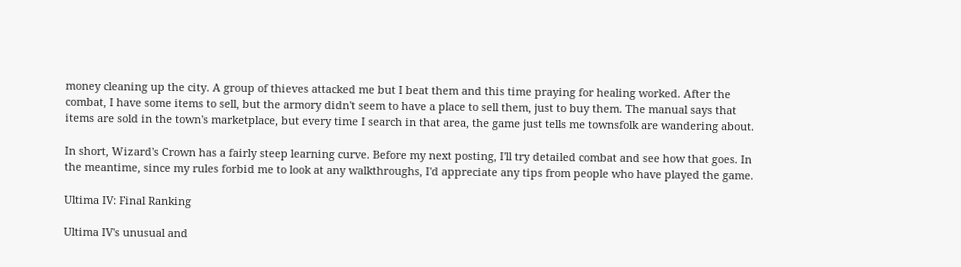money cleaning up the city. A group of thieves attacked me but I beat them and this time praying for healing worked. After the combat, I have some items to sell, but the armory didn't seem to have a place to sell them, just to buy them. The manual says that items are sold in the town's marketplace, but every time I search in that area, the game just tells me townsfolk are wandering about.

In short, Wizard's Crown has a fairly steep learning curve. Before my next posting, I'll try detailed combat and see how that goes. In the meantime, since my rules forbid me to look at any walkthroughs, I'd appreciate any tips from people who have played the game.

Ultima IV: Final Ranking

Ultima IV's unusual and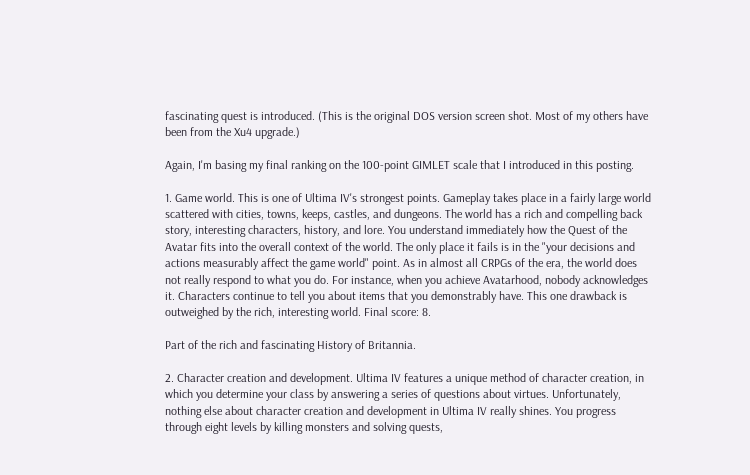fascinating quest is introduced. (This is the original DOS version screen shot. Most of my others have been from the Xu4 upgrade.)

Again, I'm basing my final ranking on the 100-point GIMLET scale that I introduced in this posting.

1. Game world. This is one of Ultima IV's strongest points. Gameplay takes place in a fairly large world scattered with cities, towns, keeps, castles, and dungeons. The world has a rich and compelling back story, interesting characters, history, and lore. You understand immediately how the Quest of the Avatar fits into the overall context of the world. The only place it fails is in the "your decisions and actions measurably affect the game world" point. As in almost all CRPGs of the era, the world does not really respond to what you do. For instance, when you achieve Avatarhood, nobody acknowledges it. Characters continue to tell you about items that you demonstrably have. This one drawback is outweighed by the rich, interesting world. Final score: 8.

Part of the rich and fascinating History of Britannia.

2. Character creation and development. Ultima IV features a unique method of character creation, in which you determine your class by answering a series of questions about virtues. Unfortunately, nothing else about character creation and development in Ultima IV really shines. You progress through eight levels by killing monsters and solving quests,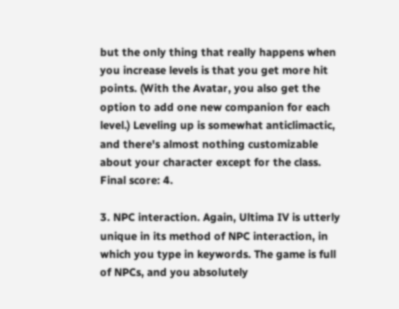but the only thing that really happens when you increase levels is that you get more hit points. (With the Avatar, you also get the option to add one new companion for each level.) Leveling up is somewhat anticlimactic, and there's almost nothing customizable about your character except for the class. Final score: 4.

3. NPC interaction. Again, Ultima IV is utterly unique in its method of NPC interaction, in which you type in keywords. The game is full of NPCs, and you absolutely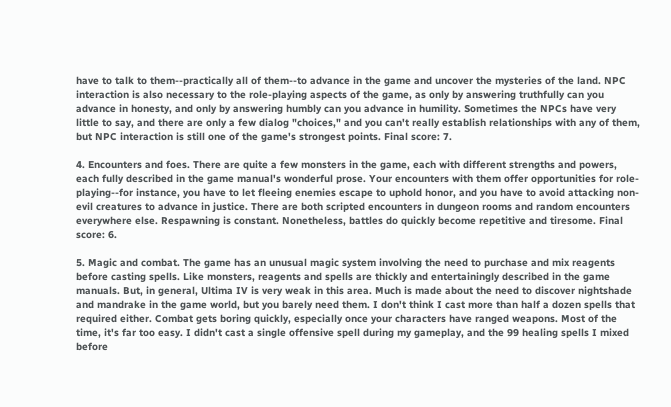have to talk to them--practically all of them--to advance in the game and uncover the mysteries of the land. NPC interaction is also necessary to the role-playing aspects of the game, as only by answering truthfully can you advance in honesty, and only by answering humbly can you advance in humility. Sometimes the NPCs have very little to say, and there are only a few dialog "choices," and you can't really establish relationships with any of them, but NPC interaction is still one of the game's strongest points. Final score: 7.

4. Encounters and foes. There are quite a few monsters in the game, each with different strengths and powers, each fully described in the game manual's wonderful prose. Your encounters with them offer opportunities for role-playing--for instance, you have to let fleeing enemies escape to uphold honor, and you have to avoid attacking non-evil creatures to advance in justice. There are both scripted encounters in dungeon rooms and random encounters everywhere else. Respawning is constant. Nonetheless, battles do quickly become repetitive and tiresome. Final score: 6.

5. Magic and combat. The game has an unusual magic system involving the need to purchase and mix reagents before casting spells. Like monsters, reagents and spells are thickly and entertainingly described in the game manuals. But, in general, Ultima IV is very weak in this area. Much is made about the need to discover nightshade and mandrake in the game world, but you barely need them. I don't think I cast more than half a dozen spells that required either. Combat gets boring quickly, especially once your characters have ranged weapons. Most of the time, it's far too easy. I didn't cast a single offensive spell during my gameplay, and the 99 healing spells I mixed before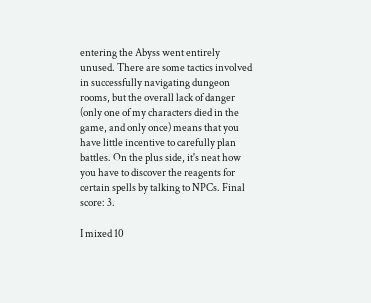entering the Abyss went entirely unused. There are some tactics involved in successfully navigating dungeon rooms, but the overall lack of danger (only one of my characters died in the game, and only once) means that you have little incentive to carefully plan battles. On the plus side, it's neat how you have to discover the reagents for certain spells by talking to NPCs. Final score: 3.

I mixed 10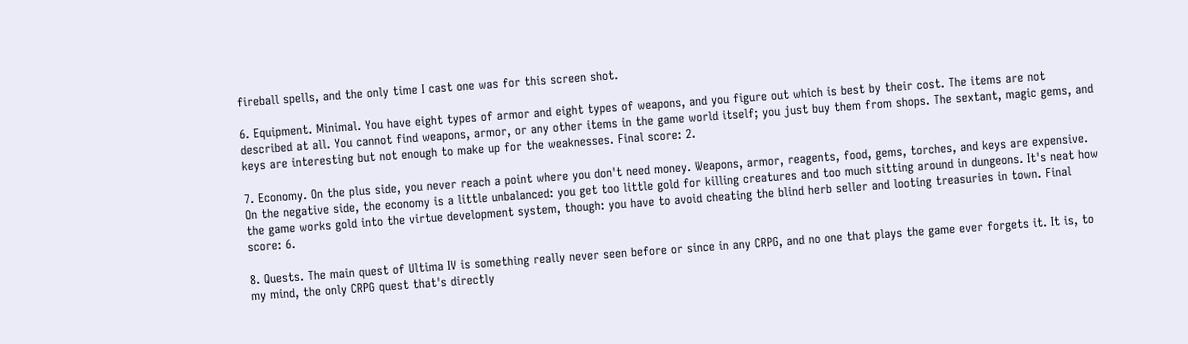fireball spells, and the only time I cast one was for this screen shot.

6. Equipment. Minimal. You have eight types of armor and eight types of weapons, and you figure out which is best by their cost. The items are not described at all. You cannot find weapons, armor, or any other items in the game world itself; you just buy them from shops. The sextant, magic gems, and keys are interesting but not enough to make up for the weaknesses. Final score: 2.

7. Economy. On the plus side, you never reach a point where you don't need money. Weapons, armor, reagents, food, gems, torches, and keys are expensive. On the negative side, the economy is a little unbalanced: you get too little gold for killing creatures and too much sitting around in dungeons. It's neat how the game works gold into the virtue development system, though: you have to avoid cheating the blind herb seller and looting treasuries in town. Final score: 6.

8. Quests. The main quest of Ultima IV is something really never seen before or since in any CRPG, and no one that plays the game ever forgets it. It is, to my mind, the only CRPG quest that's directly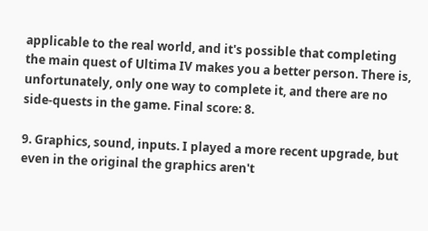applicable to the real world, and it's possible that completing the main quest of Ultima IV makes you a better person. There is, unfortunately, only one way to complete it, and there are no side-quests in the game. Final score: 8.

9. Graphics, sound, inputs. I played a more recent upgrade, but even in the original the graphics aren't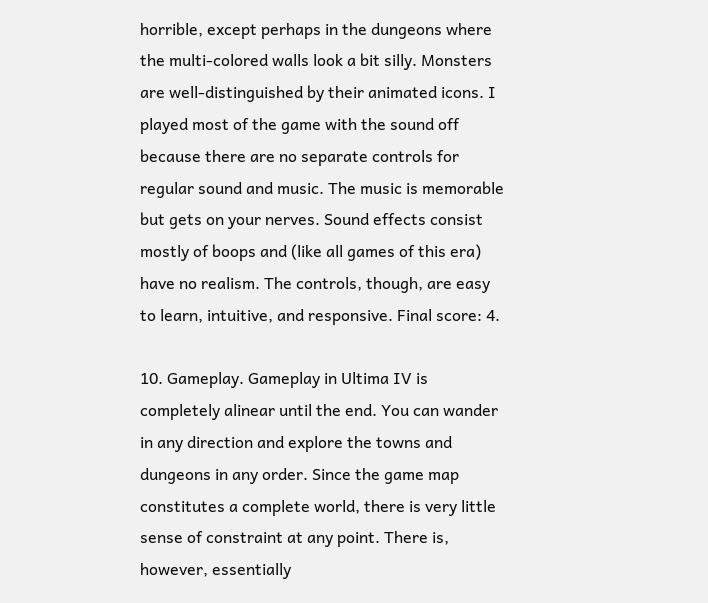horrible, except perhaps in the dungeons where the multi-colored walls look a bit silly. Monsters are well-distinguished by their animated icons. I played most of the game with the sound off because there are no separate controls for regular sound and music. The music is memorable but gets on your nerves. Sound effects consist mostly of boops and (like all games of this era) have no realism. The controls, though, are easy to learn, intuitive, and responsive. Final score: 4.

10. Gameplay. Gameplay in Ultima IV is completely alinear until the end. You can wander in any direction and explore the towns and dungeons in any order. Since the game map constitutes a complete world, there is very little sense of constraint at any point. There is, however, essentially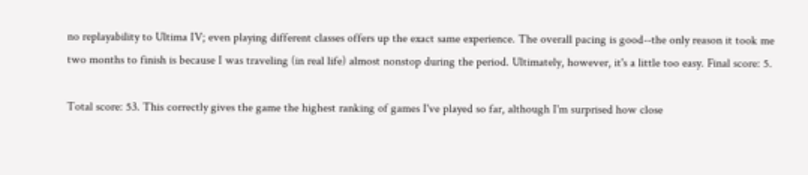no replayability to Ultima IV; even playing different classes offers up the exact same experience. The overall pacing is good--the only reason it took me two months to finish is because I was traveling (in real life) almost nonstop during the period. Ultimately, however, it's a little too easy. Final score: 5.

Total score: 53. This correctly gives the game the highest ranking of games I've played so far, although I'm surprised how close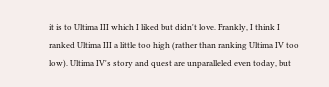it is to Ultima III which I liked but didn't love. Frankly, I think I ranked Ultima III a little too high (rather than ranking Ultima IV too low). Ultima IV's story and quest are unparalleled even today, but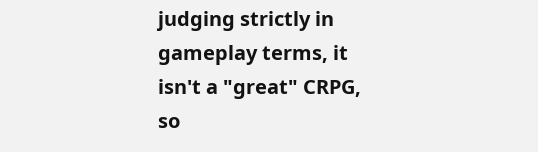judging strictly in gameplay terms, it isn't a "great" CRPG, so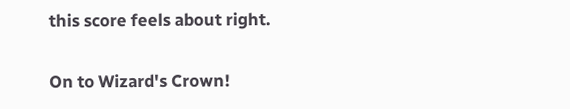this score feels about right.

On to Wizard's Crown!